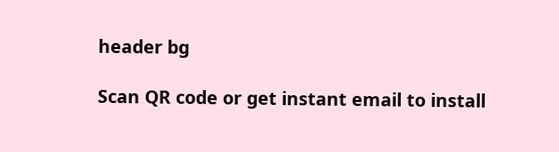header bg

Scan QR code or get instant email to install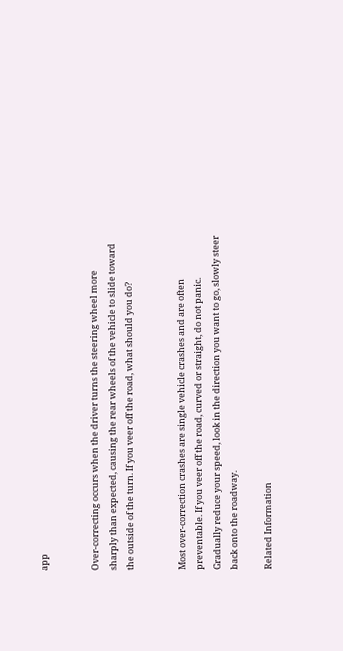app


Over-correcting occurs when the driver turns the steering wheel more sharply than expected, causing the rear wheels of the vehicle to slide toward the outside of the turn. If you veer off the road, what should you do?


Most over-correction crashes are single vehicle crashes and are often preventable. If you veer off the road, curved or straight, do not panic. Gradually reduce your speed, look in the direction you want to go, slowly steer back onto the roadway.

Related Information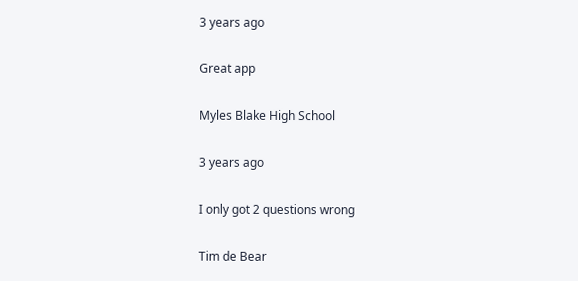3 years ago

Great app

Myles Blake High School

3 years ago

I only got 2 questions wrong

Tim de Bear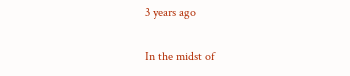3 years ago

In the midst of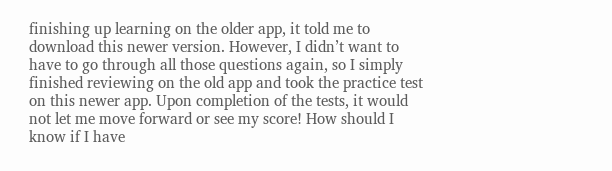finishing up learning on the older app, it told me to download this newer version. However, I didn’t want to have to go through all those questions again, so I simply finished reviewing on the old app and took the practice test on this newer app. Upon completion of the tests, it would not let me move forward or see my score! How should I know if I have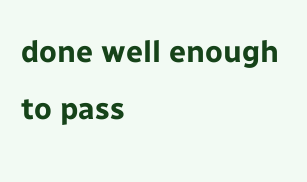done well enough to pass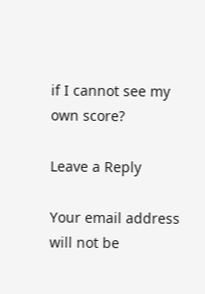if I cannot see my own score?

Leave a Reply

Your email address will not be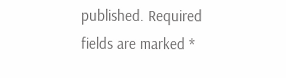published. Required fields are marked *